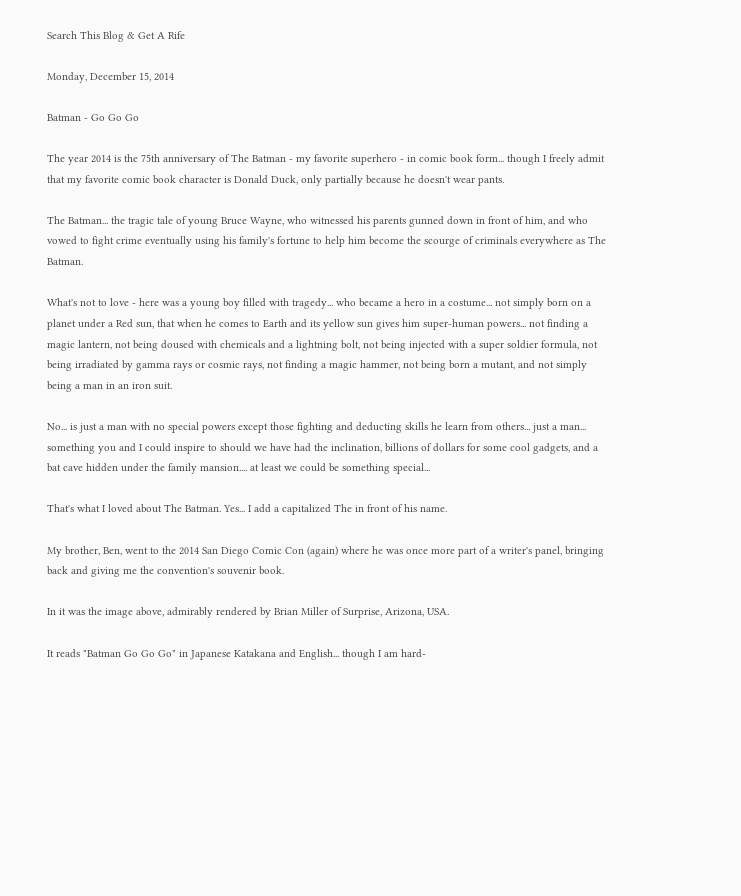Search This Blog & Get A Rife

Monday, December 15, 2014

Batman - Go Go Go

The year 2014 is the 75th anniversary of The Batman - my favorite superhero - in comic book form... though I freely admit that my favorite comic book character is Donald Duck, only partially because he doesn't wear pants.

The Batman... the tragic tale of young Bruce Wayne, who witnessed his parents gunned down in front of him, and who vowed to fight crime eventually using his family's fortune to help him become the scourge of criminals everywhere as The Batman.

What's not to love - here was a young boy filled with tragedy... who became a hero in a costume... not simply born on a planet under a Red sun, that when he comes to Earth and its yellow sun gives him super-human powers... not finding a magic lantern, not being doused with chemicals and a lightning bolt, not being injected with a super soldier formula, not being irradiated by gamma rays or cosmic rays, not finding a magic hammer, not being born a mutant, and not simply being a man in an iron suit.

No... is just a man with no special powers except those fighting and deducting skills he learn from others... just a man... something you and I could inspire to should we have had the inclination, billions of dollars for some cool gadgets, and a bat cave hidden under the family mansion.... at least we could be something special...

That's what I loved about The Batman. Yes... I add a capitalized The in front of his name.

My brother, Ben, went to the 2014 San Diego Comic Con (again) where he was once more part of a writer's panel, bringing back and giving me the convention's souvenir book.

In it was the image above, admirably rendered by Brian Miller of Surprise, Arizona, USA.

It reads "Batman Go Go Go" in Japanese Katakana and English... though I am hard-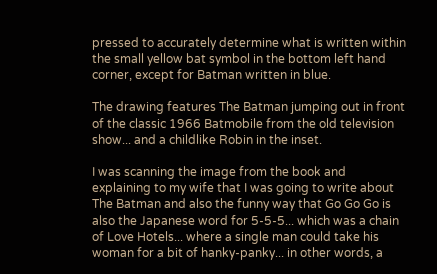pressed to accurately determine what is written within the small yellow bat symbol in the bottom left hand corner, except for Batman written in blue.

The drawing features The Batman jumping out in front of the classic 1966 Batmobile from the old television show... and a childlike Robin in the inset.

I was scanning the image from the book and explaining to my wife that I was going to write about The Batman and also the funny way that Go Go Go is also the Japanese word for 5-5-5... which was a chain of Love Hotels... where a single man could take his woman for a bit of hanky-panky... in other words, a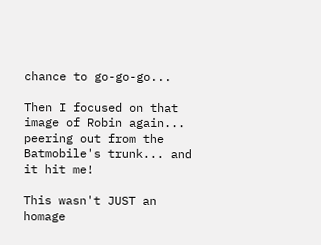chance to go-go-go...

Then I focused on that image of Robin again... peering out from the Batmobile's trunk... and it hit me!

This wasn't JUST an homage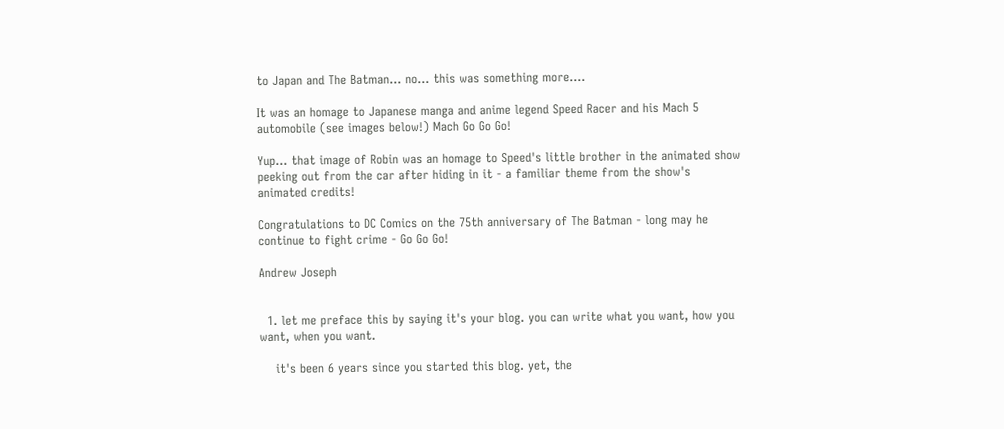to Japan and The Batman... no... this was something more....

It was an homage to Japanese manga and anime legend Speed Racer and his Mach 5 automobile (see images below!) Mach Go Go Go!

Yup... that image of Robin was an homage to Speed's little brother in the animated show peeking out from the car after hiding in it - a familiar theme from the show's animated credits!

Congratulations to DC Comics on the 75th anniversary of The Batman - long may he continue to fight crime - Go Go Go!

Andrew Joseph


  1. let me preface this by saying it's your blog. you can write what you want, how you want, when you want.

    it's been 6 years since you started this blog. yet, the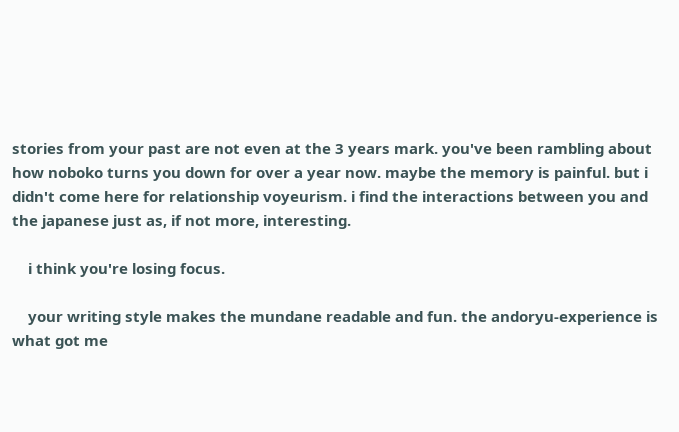stories from your past are not even at the 3 years mark. you've been rambling about how noboko turns you down for over a year now. maybe the memory is painful. but i didn't come here for relationship voyeurism. i find the interactions between you and the japanese just as, if not more, interesting.

    i think you're losing focus.

    your writing style makes the mundane readable and fun. the andoryu-experience is what got me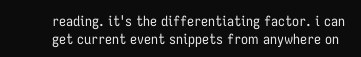reading. it's the differentiating factor. i can get current event snippets from anywhere on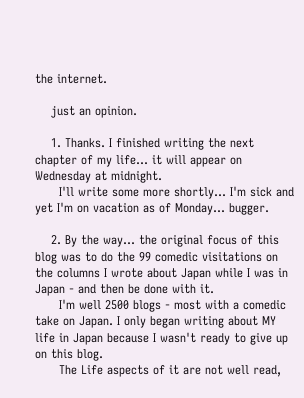the internet.

    just an opinion.

    1. Thanks. I finished writing the next chapter of my life... it will appear on Wednesday at midnight.
      I'll write some more shortly... I'm sick and yet I'm on vacation as of Monday... bugger.

    2. By the way... the original focus of this blog was to do the 99 comedic visitations on the columns I wrote about Japan while I was in Japan - and then be done with it.
      I'm well 2500 blogs - most with a comedic take on Japan. I only began writing about MY life in Japan because I wasn't ready to give up on this blog.
      The Life aspects of it are not well read,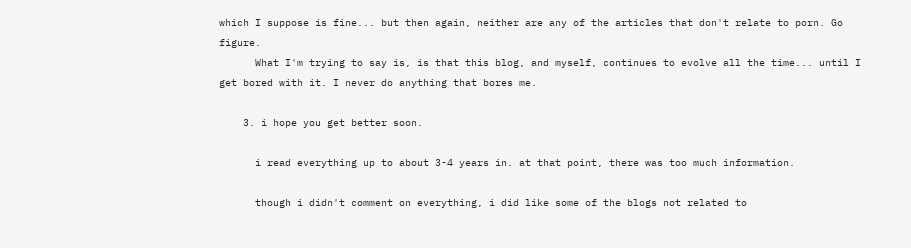which I suppose is fine... but then again, neither are any of the articles that don't relate to porn. Go figure.
      What I'm trying to say is, is that this blog, and myself, continues to evolve all the time... until I get bored with it. I never do anything that bores me.

    3. i hope you get better soon.

      i read everything up to about 3-4 years in. at that point, there was too much information.

      though i didn't comment on everything, i did like some of the blogs not related to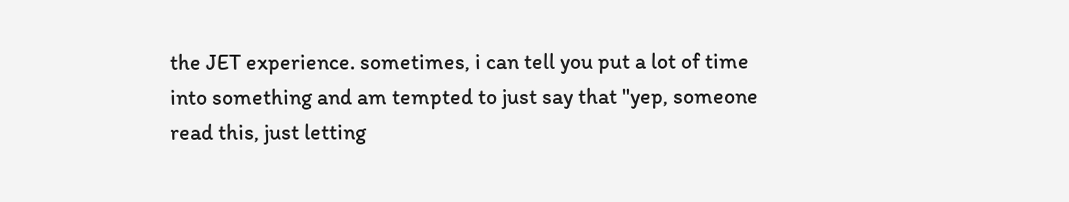the JET experience. sometimes, i can tell you put a lot of time into something and am tempted to just say that "yep, someone read this, just letting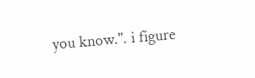you know.". i figure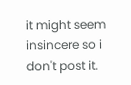it might seem insincere so i don't post it.